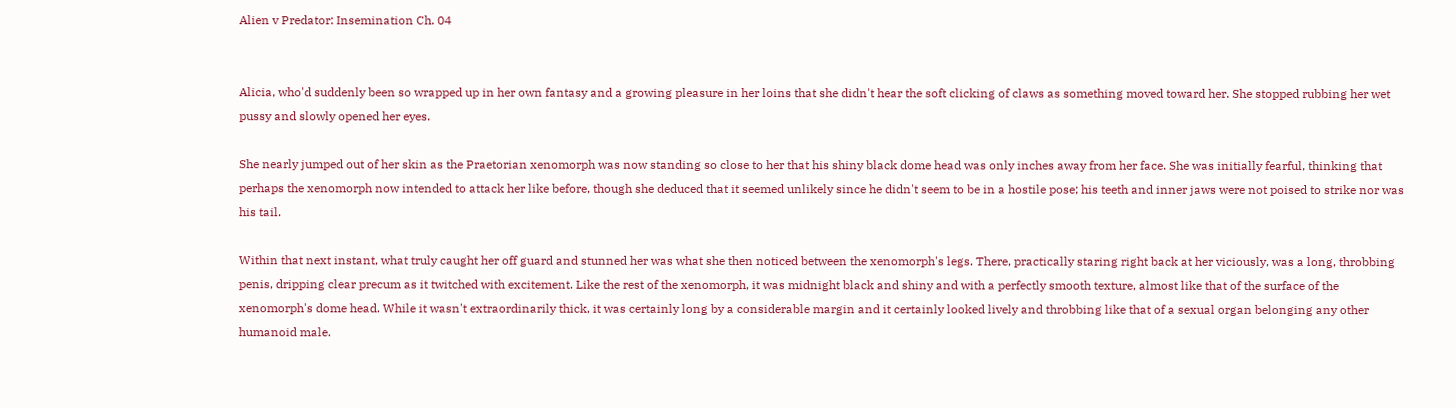Alien v Predator: Insemination Ch. 04


Alicia, who'd suddenly been so wrapped up in her own fantasy and a growing pleasure in her loins that she didn't hear the soft clicking of claws as something moved toward her. She stopped rubbing her wet pussy and slowly opened her eyes.

She nearly jumped out of her skin as the Praetorian xenomorph was now standing so close to her that his shiny black dome head was only inches away from her face. She was initially fearful, thinking that perhaps the xenomorph now intended to attack her like before, though she deduced that it seemed unlikely since he didn't seem to be in a hostile pose; his teeth and inner jaws were not poised to strike nor was his tail.

Within that next instant, what truly caught her off guard and stunned her was what she then noticed between the xenomorph's legs. There, practically staring right back at her viciously, was a long, throbbing penis, dripping clear precum as it twitched with excitement. Like the rest of the xenomorph, it was midnight black and shiny and with a perfectly smooth texture, almost like that of the surface of the xenomorph's dome head. While it wasn't extraordinarily thick, it was certainly long by a considerable margin and it certainly looked lively and throbbing like that of a sexual organ belonging any other humanoid male.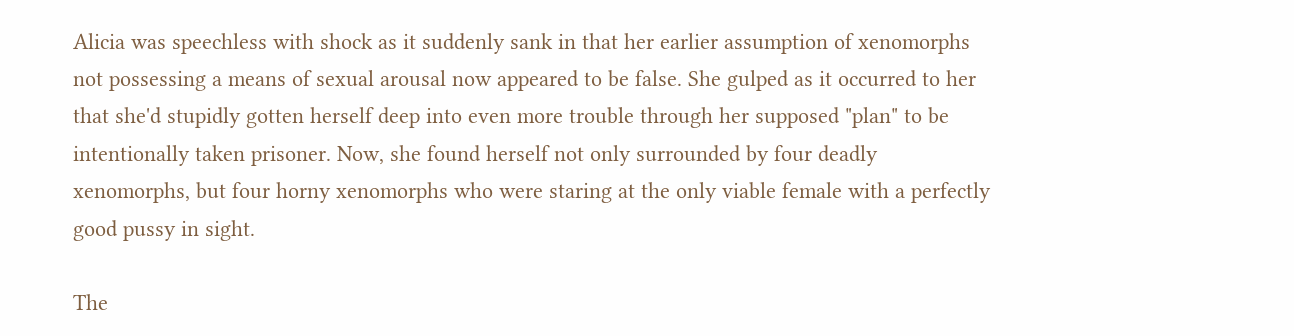Alicia was speechless with shock as it suddenly sank in that her earlier assumption of xenomorphs not possessing a means of sexual arousal now appeared to be false. She gulped as it occurred to her that she'd stupidly gotten herself deep into even more trouble through her supposed "plan" to be intentionally taken prisoner. Now, she found herself not only surrounded by four deadly xenomorphs, but four horny xenomorphs who were staring at the only viable female with a perfectly good pussy in sight.

The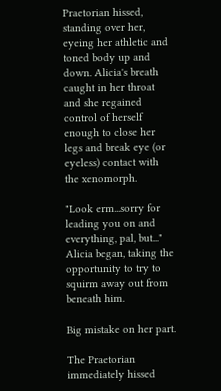Praetorian hissed, standing over her, eyeing her athletic and toned body up and down. Alicia's breath caught in her throat and she regained control of herself enough to close her legs and break eye (or eyeless) contact with the xenomorph.

"Look erm...sorry for leading you on and everything, pal, but..." Alicia began, taking the opportunity to try to squirm away out from beneath him.

Big mistake on her part.

The Praetorian immediately hissed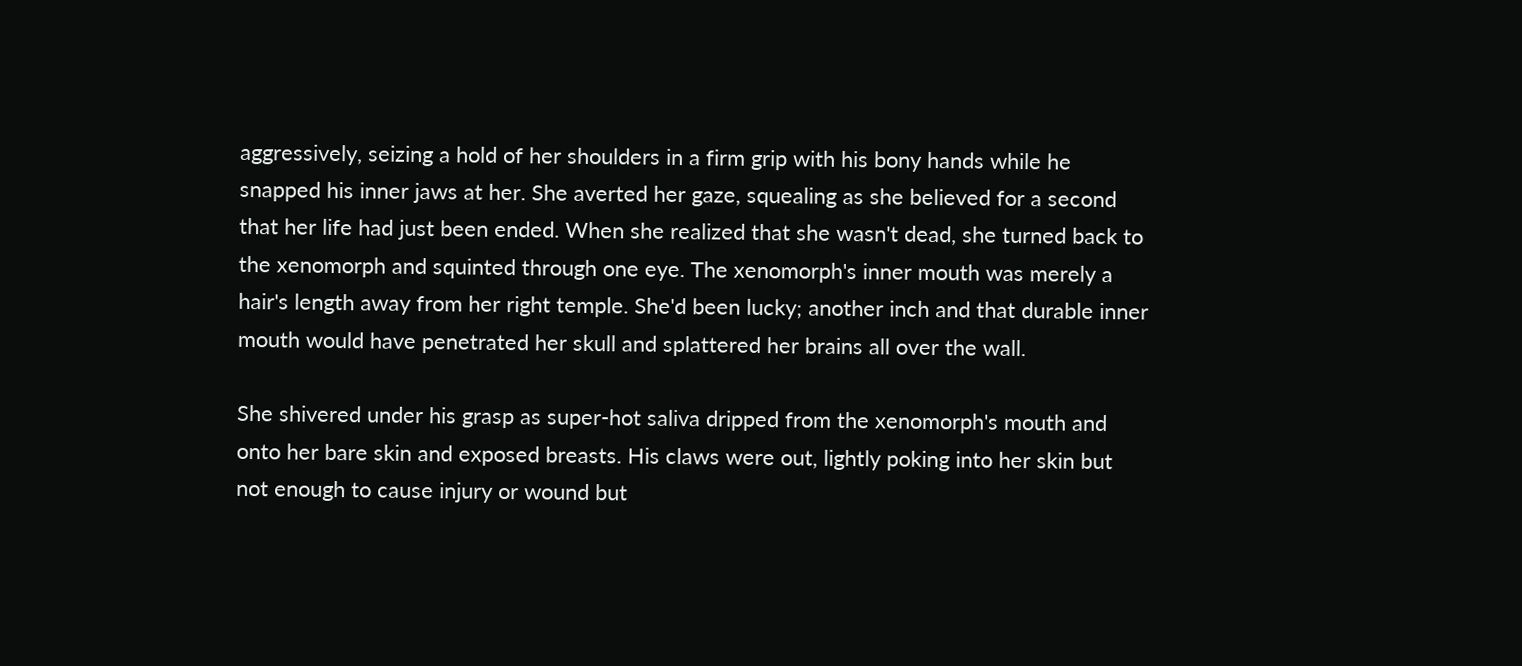aggressively, seizing a hold of her shoulders in a firm grip with his bony hands while he snapped his inner jaws at her. She averted her gaze, squealing as she believed for a second that her life had just been ended. When she realized that she wasn't dead, she turned back to the xenomorph and squinted through one eye. The xenomorph's inner mouth was merely a hair's length away from her right temple. She'd been lucky; another inch and that durable inner mouth would have penetrated her skull and splattered her brains all over the wall.

She shivered under his grasp as super-hot saliva dripped from the xenomorph's mouth and onto her bare skin and exposed breasts. His claws were out, lightly poking into her skin but not enough to cause injury or wound but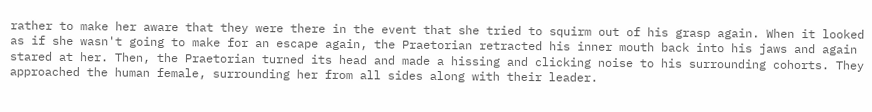rather to make her aware that they were there in the event that she tried to squirm out of his grasp again. When it looked as if she wasn't going to make for an escape again, the Praetorian retracted his inner mouth back into his jaws and again stared at her. Then, the Praetorian turned its head and made a hissing and clicking noise to his surrounding cohorts. They approached the human female, surrounding her from all sides along with their leader.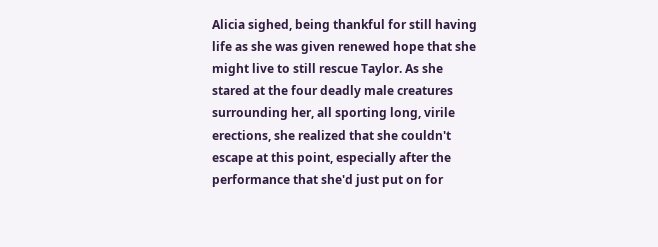Alicia sighed, being thankful for still having life as she was given renewed hope that she might live to still rescue Taylor. As she stared at the four deadly male creatures surrounding her, all sporting long, virile erections, she realized that she couldn't escape at this point, especially after the performance that she'd just put on for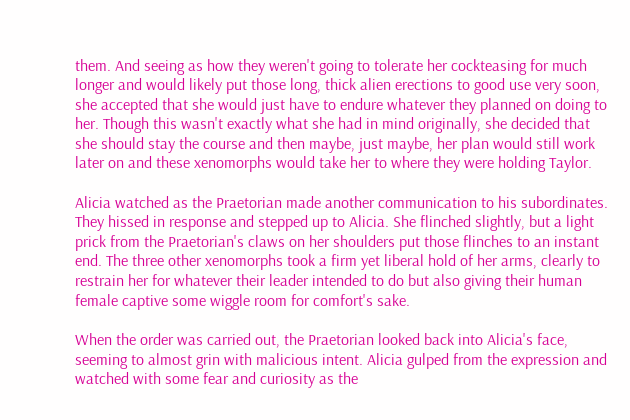them. And seeing as how they weren't going to tolerate her cockteasing for much longer and would likely put those long, thick alien erections to good use very soon, she accepted that she would just have to endure whatever they planned on doing to her. Though this wasn't exactly what she had in mind originally, she decided that she should stay the course and then maybe, just maybe, her plan would still work later on and these xenomorphs would take her to where they were holding Taylor.

Alicia watched as the Praetorian made another communication to his subordinates. They hissed in response and stepped up to Alicia. She flinched slightly, but a light prick from the Praetorian's claws on her shoulders put those flinches to an instant end. The three other xenomorphs took a firm yet liberal hold of her arms, clearly to restrain her for whatever their leader intended to do but also giving their human female captive some wiggle room for comfort's sake.

When the order was carried out, the Praetorian looked back into Alicia's face, seeming to almost grin with malicious intent. Alicia gulped from the expression and watched with some fear and curiosity as the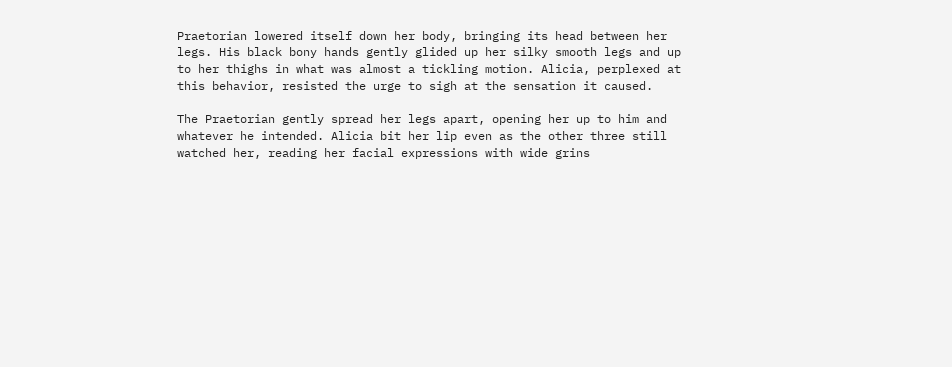Praetorian lowered itself down her body, bringing its head between her legs. His black bony hands gently glided up her silky smooth legs and up to her thighs in what was almost a tickling motion. Alicia, perplexed at this behavior, resisted the urge to sigh at the sensation it caused.

The Praetorian gently spread her legs apart, opening her up to him and whatever he intended. Alicia bit her lip even as the other three still watched her, reading her facial expressions with wide grins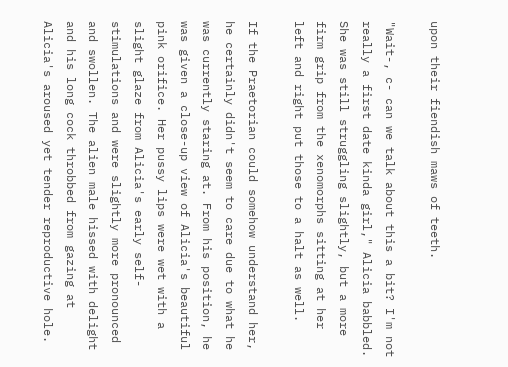upon their fiendish maws of teeth.

"Wait-, c- can we talk about this a bit? I'm not really a first date kinda girl," Alicia babbled. She was still struggling slightly, but a more firm grip from the xenomorphs sitting at her left and right put those to a halt as well.

If the Praetorian could somehow understand her, he certainly didn't seem to care due to what he was currently staring at. From his position, he was given a close-up view of Alicia's beautiful pink orifice. Her pussy lips were wet with a slight glaze from Alicia's early self-stimulations and were slightly more pronounced and swollen. The alien male hissed with delight and his long cock throbbed from gazing at Alicia's aroused yet tender reproductive hole.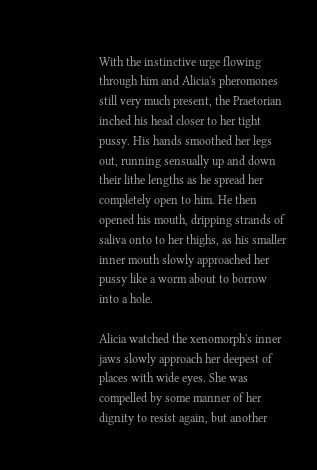With the instinctive urge flowing through him and Alicia's pheromones still very much present, the Praetorian inched his head closer to her tight pussy. His hands smoothed her legs out, running sensually up and down their lithe lengths as he spread her completely open to him. He then opened his mouth, dripping strands of saliva onto to her thighs, as his smaller inner mouth slowly approached her pussy like a worm about to borrow into a hole.

Alicia watched the xenomorph's inner jaws slowly approach her deepest of places with wide eyes. She was compelled by some manner of her dignity to resist again, but another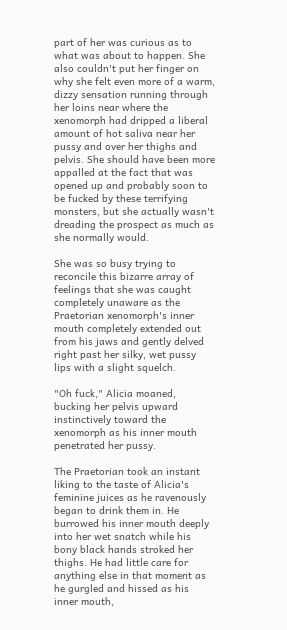part of her was curious as to what was about to happen. She also couldn't put her finger on why she felt even more of a warm, dizzy sensation running through her loins near where the xenomorph had dripped a liberal amount of hot saliva near her pussy and over her thighs and pelvis. She should have been more appalled at the fact that was opened up and probably soon to be fucked by these terrifying monsters, but she actually wasn't dreading the prospect as much as she normally would.

She was so busy trying to reconcile this bizarre array of feelings that she was caught completely unaware as the Praetorian xenomorph's inner mouth completely extended out from his jaws and gently delved right past her silky, wet pussy lips with a slight squelch.

"Oh fuck," Alicia moaned, bucking her pelvis upward instinctively toward the xenomorph as his inner mouth penetrated her pussy.

The Praetorian took an instant liking to the taste of Alicia's feminine juices as he ravenously began to drink them in. He burrowed his inner mouth deeply into her wet snatch while his bony black hands stroked her thighs. He had little care for anything else in that moment as he gurgled and hissed as his inner mouth,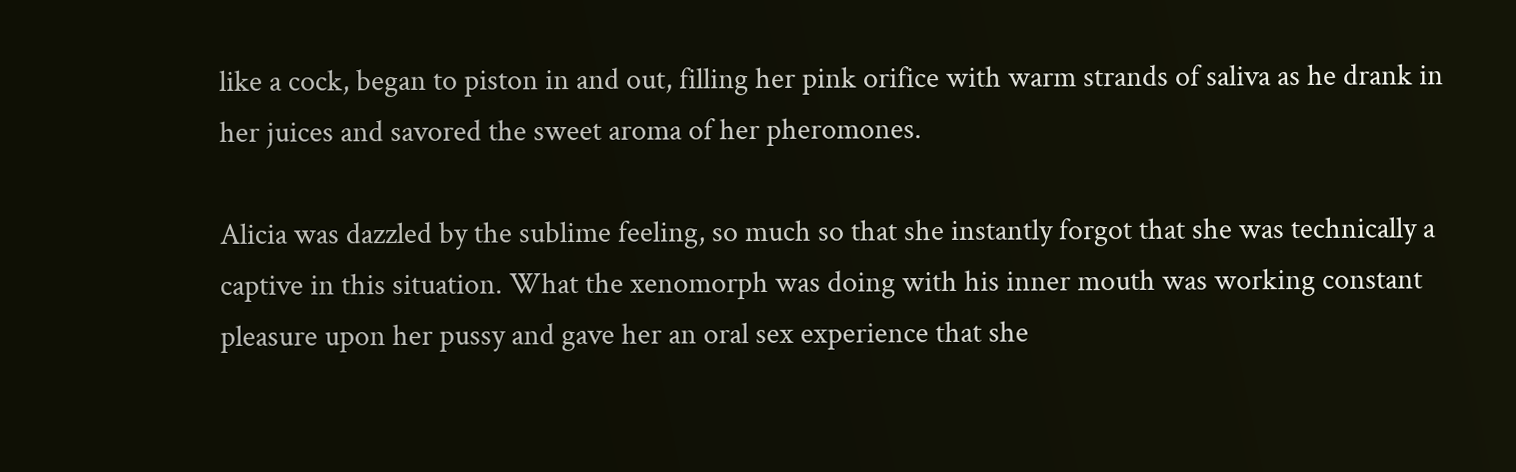like a cock, began to piston in and out, filling her pink orifice with warm strands of saliva as he drank in her juices and savored the sweet aroma of her pheromones.

Alicia was dazzled by the sublime feeling, so much so that she instantly forgot that she was technically a captive in this situation. What the xenomorph was doing with his inner mouth was working constant pleasure upon her pussy and gave her an oral sex experience that she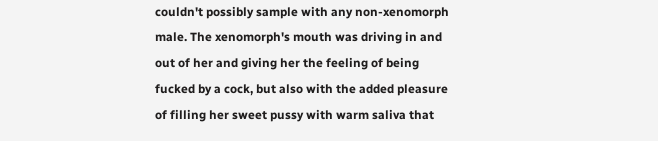couldn't possibly sample with any non-xenomorph male. The xenomorph's mouth was driving in and out of her and giving her the feeling of being fucked by a cock, but also with the added pleasure of filling her sweet pussy with warm saliva that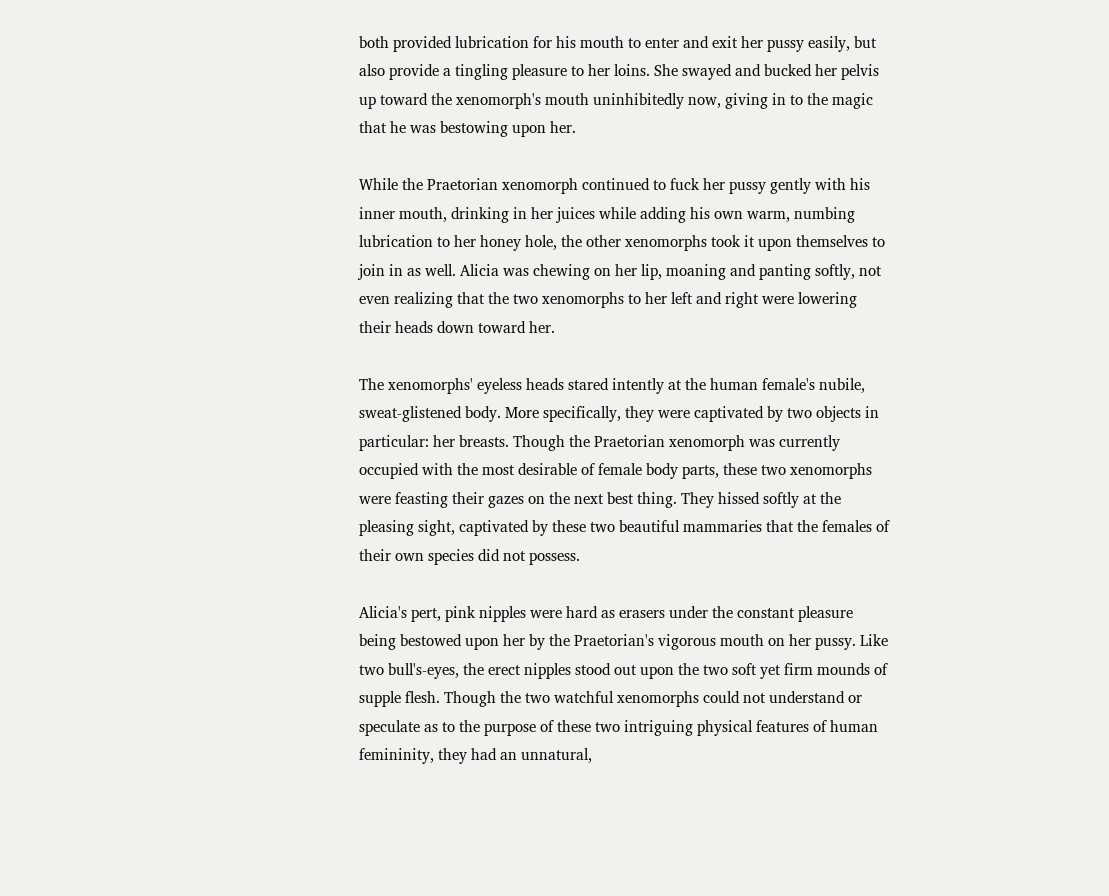both provided lubrication for his mouth to enter and exit her pussy easily, but also provide a tingling pleasure to her loins. She swayed and bucked her pelvis up toward the xenomorph's mouth uninhibitedly now, giving in to the magic that he was bestowing upon her.

While the Praetorian xenomorph continued to fuck her pussy gently with his inner mouth, drinking in her juices while adding his own warm, numbing lubrication to her honey hole, the other xenomorphs took it upon themselves to join in as well. Alicia was chewing on her lip, moaning and panting softly, not even realizing that the two xenomorphs to her left and right were lowering their heads down toward her.

The xenomorphs' eyeless heads stared intently at the human female's nubile, sweat-glistened body. More specifically, they were captivated by two objects in particular: her breasts. Though the Praetorian xenomorph was currently occupied with the most desirable of female body parts, these two xenomorphs were feasting their gazes on the next best thing. They hissed softly at the pleasing sight, captivated by these two beautiful mammaries that the females of their own species did not possess.

Alicia's pert, pink nipples were hard as erasers under the constant pleasure being bestowed upon her by the Praetorian's vigorous mouth on her pussy. Like two bull's-eyes, the erect nipples stood out upon the two soft yet firm mounds of supple flesh. Though the two watchful xenomorphs could not understand or speculate as to the purpose of these two intriguing physical features of human femininity, they had an unnatural,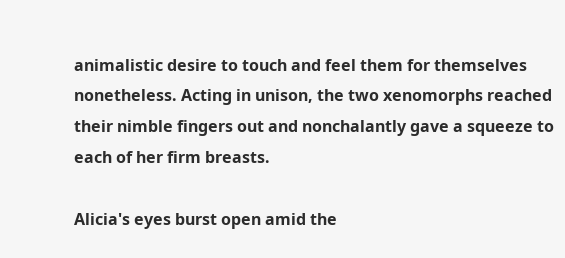animalistic desire to touch and feel them for themselves nonetheless. Acting in unison, the two xenomorphs reached their nimble fingers out and nonchalantly gave a squeeze to each of her firm breasts.

Alicia's eyes burst open amid the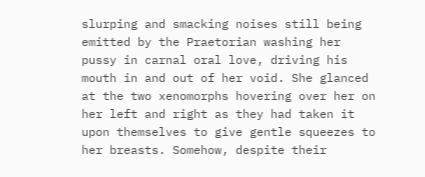slurping and smacking noises still being emitted by the Praetorian washing her pussy in carnal oral love, driving his mouth in and out of her void. She glanced at the two xenomorphs hovering over her on her left and right as they had taken it upon themselves to give gentle squeezes to her breasts. Somehow, despite their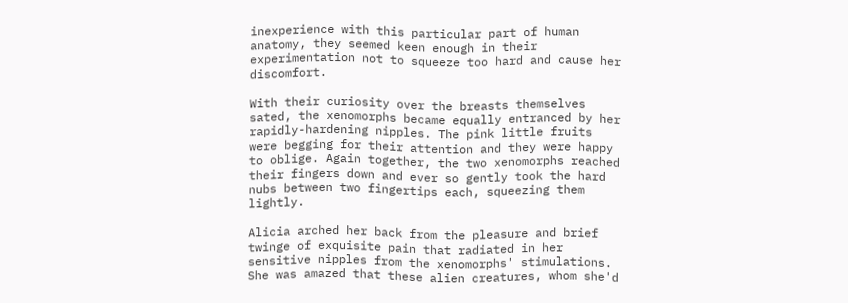inexperience with this particular part of human anatomy, they seemed keen enough in their experimentation not to squeeze too hard and cause her discomfort.

With their curiosity over the breasts themselves sated, the xenomorphs became equally entranced by her rapidly-hardening nipples. The pink little fruits were begging for their attention and they were happy to oblige. Again together, the two xenomorphs reached their fingers down and ever so gently took the hard nubs between two fingertips each, squeezing them lightly.

Alicia arched her back from the pleasure and brief twinge of exquisite pain that radiated in her sensitive nipples from the xenomorphs' stimulations. She was amazed that these alien creatures, whom she'd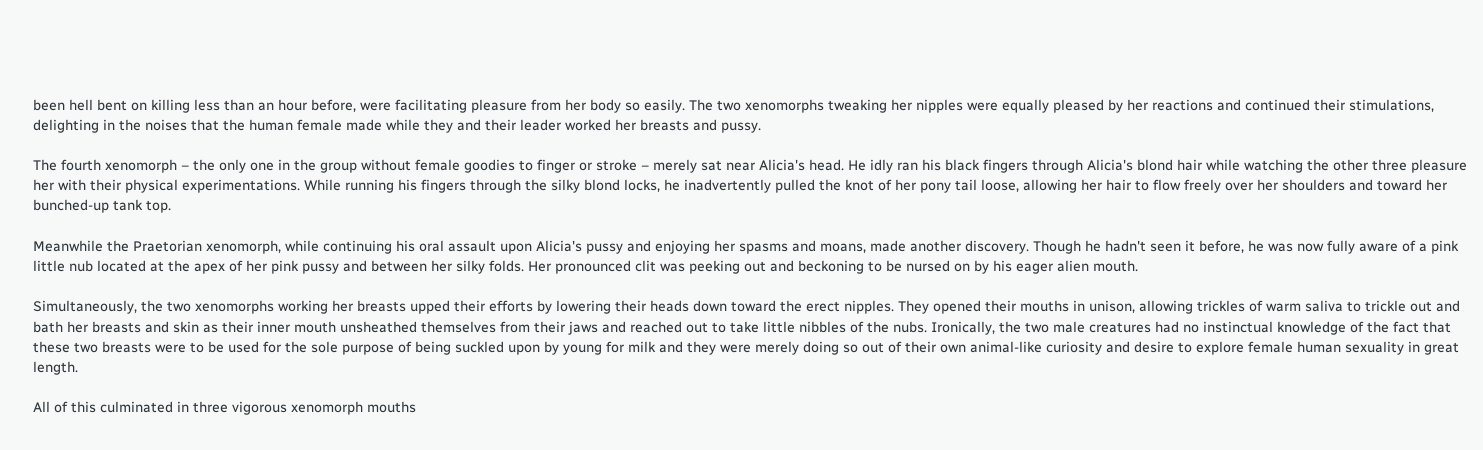been hell bent on killing less than an hour before, were facilitating pleasure from her body so easily. The two xenomorphs tweaking her nipples were equally pleased by her reactions and continued their stimulations, delighting in the noises that the human female made while they and their leader worked her breasts and pussy.

The fourth xenomorph – the only one in the group without female goodies to finger or stroke – merely sat near Alicia's head. He idly ran his black fingers through Alicia's blond hair while watching the other three pleasure her with their physical experimentations. While running his fingers through the silky blond locks, he inadvertently pulled the knot of her pony tail loose, allowing her hair to flow freely over her shoulders and toward her bunched-up tank top.

Meanwhile the Praetorian xenomorph, while continuing his oral assault upon Alicia's pussy and enjoying her spasms and moans, made another discovery. Though he hadn't seen it before, he was now fully aware of a pink little nub located at the apex of her pink pussy and between her silky folds. Her pronounced clit was peeking out and beckoning to be nursed on by his eager alien mouth.

Simultaneously, the two xenomorphs working her breasts upped their efforts by lowering their heads down toward the erect nipples. They opened their mouths in unison, allowing trickles of warm saliva to trickle out and bath her breasts and skin as their inner mouth unsheathed themselves from their jaws and reached out to take little nibbles of the nubs. Ironically, the two male creatures had no instinctual knowledge of the fact that these two breasts were to be used for the sole purpose of being suckled upon by young for milk and they were merely doing so out of their own animal-like curiosity and desire to explore female human sexuality in great length.

All of this culminated in three vigorous xenomorph mouths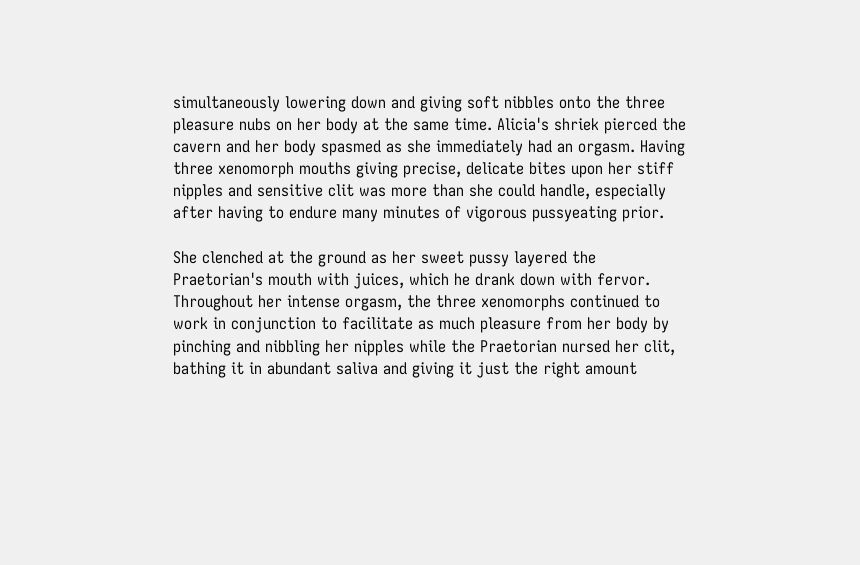simultaneously lowering down and giving soft nibbles onto the three pleasure nubs on her body at the same time. Alicia's shriek pierced the cavern and her body spasmed as she immediately had an orgasm. Having three xenomorph mouths giving precise, delicate bites upon her stiff nipples and sensitive clit was more than she could handle, especially after having to endure many minutes of vigorous pussyeating prior.

She clenched at the ground as her sweet pussy layered the Praetorian's mouth with juices, which he drank down with fervor. Throughout her intense orgasm, the three xenomorphs continued to work in conjunction to facilitate as much pleasure from her body by pinching and nibbling her nipples while the Praetorian nursed her clit, bathing it in abundant saliva and giving it just the right amount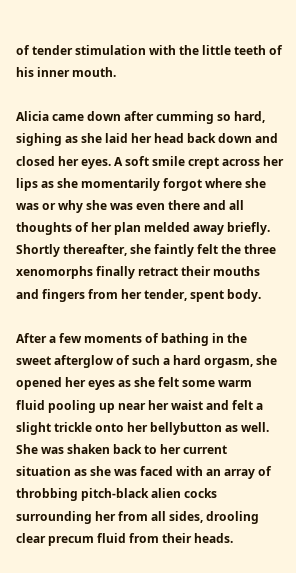of tender stimulation with the little teeth of his inner mouth.

Alicia came down after cumming so hard, sighing as she laid her head back down and closed her eyes. A soft smile crept across her lips as she momentarily forgot where she was or why she was even there and all thoughts of her plan melded away briefly. Shortly thereafter, she faintly felt the three xenomorphs finally retract their mouths and fingers from her tender, spent body.

After a few moments of bathing in the sweet afterglow of such a hard orgasm, she opened her eyes as she felt some warm fluid pooling up near her waist and felt a slight trickle onto her bellybutton as well. She was shaken back to her current situation as she was faced with an array of throbbing pitch-black alien cocks surrounding her from all sides, drooling clear precum fluid from their heads.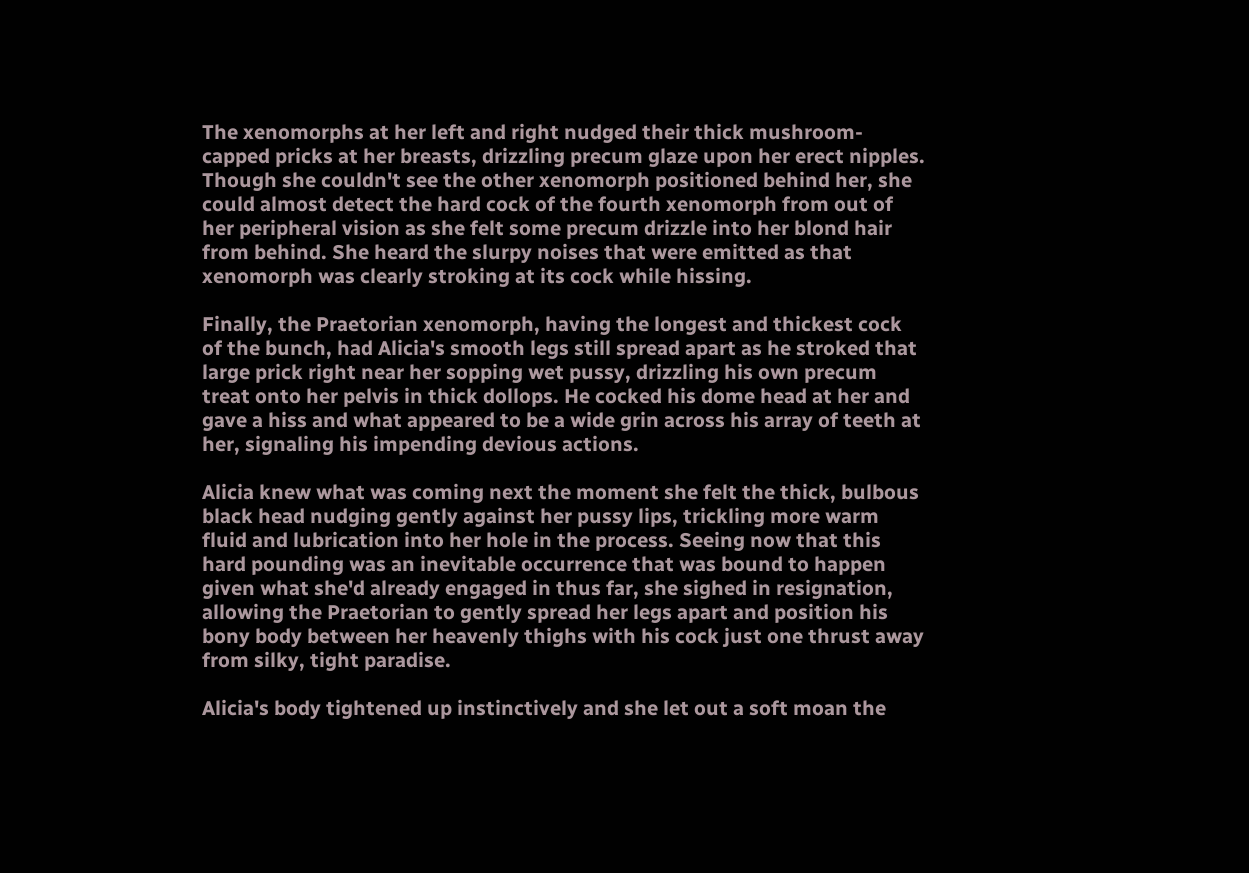The xenomorphs at her left and right nudged their thick mushroom-capped pricks at her breasts, drizzling precum glaze upon her erect nipples. Though she couldn't see the other xenomorph positioned behind her, she could almost detect the hard cock of the fourth xenomorph from out of her peripheral vision as she felt some precum drizzle into her blond hair from behind. She heard the slurpy noises that were emitted as that xenomorph was clearly stroking at its cock while hissing.

Finally, the Praetorian xenomorph, having the longest and thickest cock of the bunch, had Alicia's smooth legs still spread apart as he stroked that large prick right near her sopping wet pussy, drizzling his own precum treat onto her pelvis in thick dollops. He cocked his dome head at her and gave a hiss and what appeared to be a wide grin across his array of teeth at her, signaling his impending devious actions.

Alicia knew what was coming next the moment she felt the thick, bulbous black head nudging gently against her pussy lips, trickling more warm fluid and lubrication into her hole in the process. Seeing now that this hard pounding was an inevitable occurrence that was bound to happen given what she'd already engaged in thus far, she sighed in resignation, allowing the Praetorian to gently spread her legs apart and position his bony body between her heavenly thighs with his cock just one thrust away from silky, tight paradise.

Alicia's body tightened up instinctively and she let out a soft moan the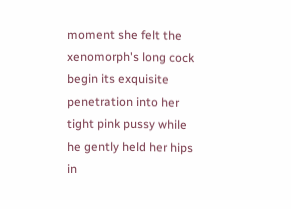moment she felt the xenomorph's long cock begin its exquisite penetration into her tight pink pussy while he gently held her hips in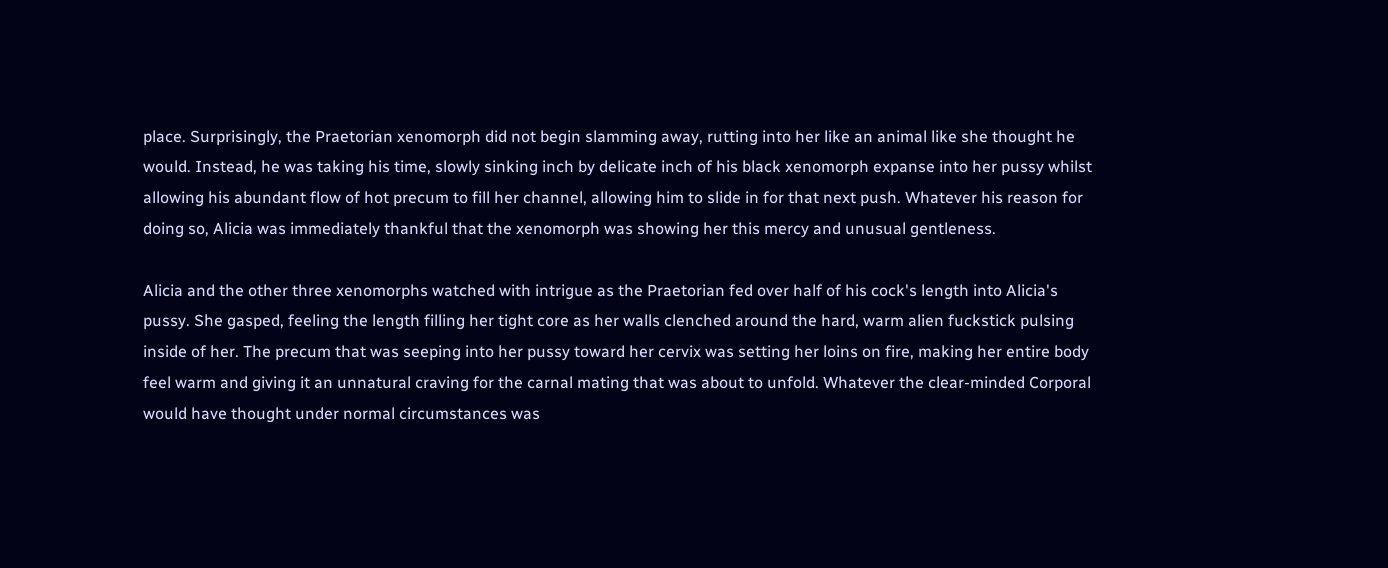place. Surprisingly, the Praetorian xenomorph did not begin slamming away, rutting into her like an animal like she thought he would. Instead, he was taking his time, slowly sinking inch by delicate inch of his black xenomorph expanse into her pussy whilst allowing his abundant flow of hot precum to fill her channel, allowing him to slide in for that next push. Whatever his reason for doing so, Alicia was immediately thankful that the xenomorph was showing her this mercy and unusual gentleness.

Alicia and the other three xenomorphs watched with intrigue as the Praetorian fed over half of his cock's length into Alicia's pussy. She gasped, feeling the length filling her tight core as her walls clenched around the hard, warm alien fuckstick pulsing inside of her. The precum that was seeping into her pussy toward her cervix was setting her loins on fire, making her entire body feel warm and giving it an unnatural craving for the carnal mating that was about to unfold. Whatever the clear-minded Corporal would have thought under normal circumstances was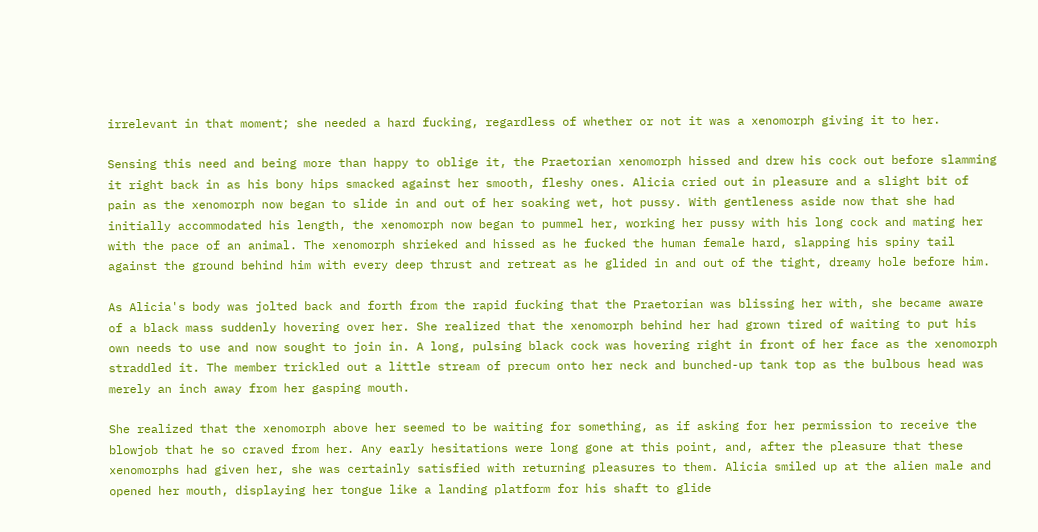irrelevant in that moment; she needed a hard fucking, regardless of whether or not it was a xenomorph giving it to her.

Sensing this need and being more than happy to oblige it, the Praetorian xenomorph hissed and drew his cock out before slamming it right back in as his bony hips smacked against her smooth, fleshy ones. Alicia cried out in pleasure and a slight bit of pain as the xenomorph now began to slide in and out of her soaking wet, hot pussy. With gentleness aside now that she had initially accommodated his length, the xenomorph now began to pummel her, working her pussy with his long cock and mating her with the pace of an animal. The xenomorph shrieked and hissed as he fucked the human female hard, slapping his spiny tail against the ground behind him with every deep thrust and retreat as he glided in and out of the tight, dreamy hole before him.

As Alicia's body was jolted back and forth from the rapid fucking that the Praetorian was blissing her with, she became aware of a black mass suddenly hovering over her. She realized that the xenomorph behind her had grown tired of waiting to put his own needs to use and now sought to join in. A long, pulsing black cock was hovering right in front of her face as the xenomorph straddled it. The member trickled out a little stream of precum onto her neck and bunched-up tank top as the bulbous head was merely an inch away from her gasping mouth.

She realized that the xenomorph above her seemed to be waiting for something, as if asking for her permission to receive the blowjob that he so craved from her. Any early hesitations were long gone at this point, and, after the pleasure that these xenomorphs had given her, she was certainly satisfied with returning pleasures to them. Alicia smiled up at the alien male and opened her mouth, displaying her tongue like a landing platform for his shaft to glide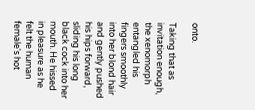onto.

Taking that as invitation enough, the xenomorph entangled his fingers smoothly into her blond hair and gently pushed his hips forward, sliding his long black cock into her mouth. He hissed in pleasure as he felt the human female's hot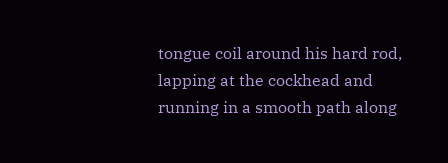tongue coil around his hard rod, lapping at the cockhead and running in a smooth path along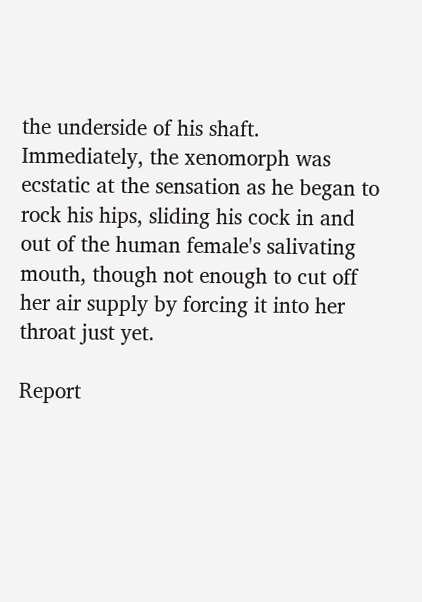the underside of his shaft. Immediately, the xenomorph was ecstatic at the sensation as he began to rock his hips, sliding his cock in and out of the human female's salivating mouth, though not enough to cut off her air supply by forcing it into her throat just yet.

Report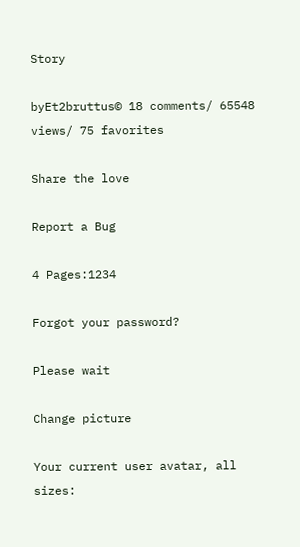Story

byEt2bruttus© 18 comments/ 65548 views/ 75 favorites

Share the love

Report a Bug

4 Pages:1234

Forgot your password?

Please wait

Change picture

Your current user avatar, all sizes: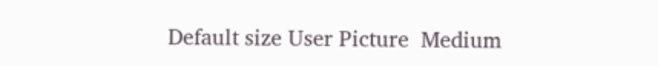Default size User Picture  Medium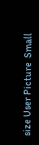size User Picture  Small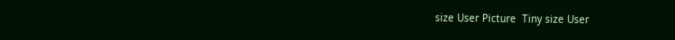size User Picture  Tiny size User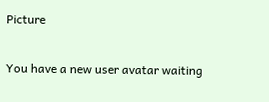Picture

You have a new user avatar waiting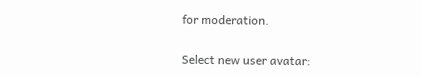for moderation.

Select new user avatar: